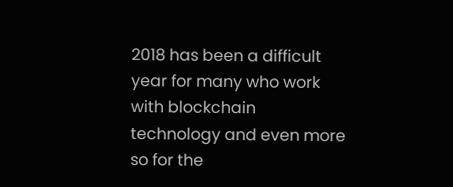2018 has been a difficult year for many who work with blockchain technology and even more so for the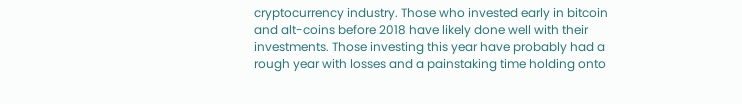cryptocurrency industry. Those who invested early in bitcoin and alt-coins before 2018 have likely done well with their investments. Those investing this year have probably had a rough year with losses and a painstaking time holding onto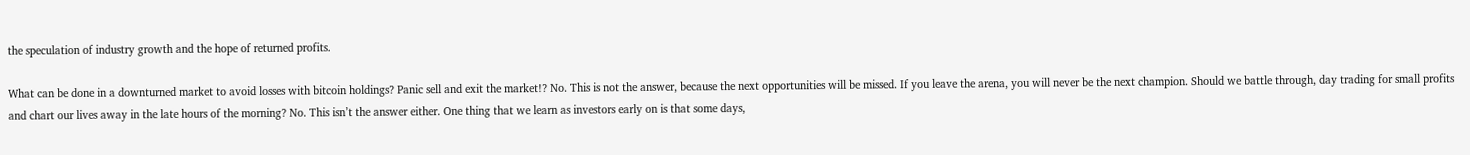the speculation of industry growth and the hope of returned profits.

What can be done in a downturned market to avoid losses with bitcoin holdings? Panic sell and exit the market!? No. This is not the answer, because the next opportunities will be missed. If you leave the arena, you will never be the next champion. Should we battle through, day trading for small profits and chart our lives away in the late hours of the morning? No. This isn’t the answer either. One thing that we learn as investors early on is that some days,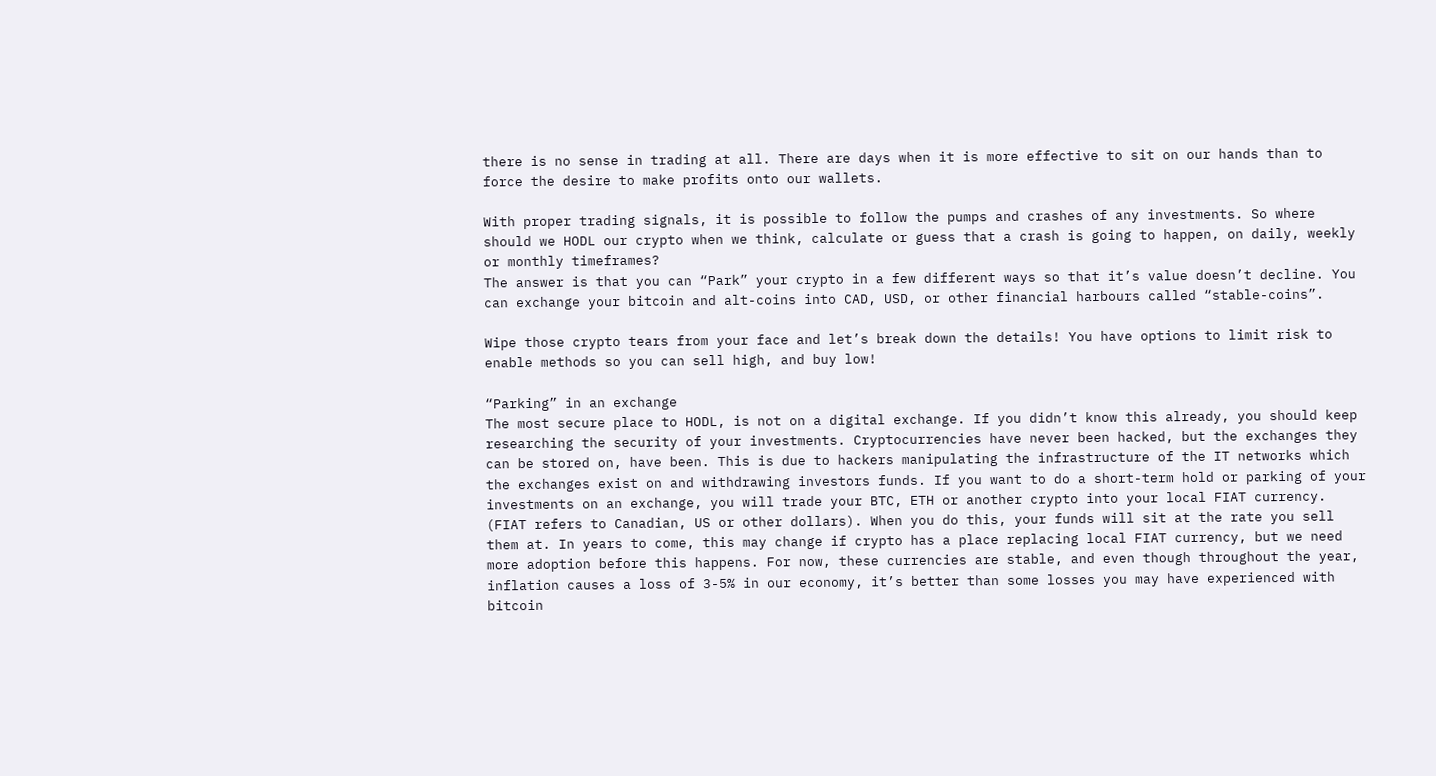there is no sense in trading at all. There are days when it is more effective to sit on our hands than to force the desire to make profits onto our wallets.

With proper trading signals, it is possible to follow the pumps and crashes of any investments. So where should we HODL our crypto when we think, calculate or guess that a crash is going to happen, on daily, weekly or monthly timeframes?
The answer is that you can “Park” your crypto in a few different ways so that it’s value doesn’t decline. You can exchange your bitcoin and alt-coins into CAD, USD, or other financial harbours called “stable-coins”.

Wipe those crypto tears from your face and let’s break down the details! You have options to limit risk to enable methods so you can sell high, and buy low!

“Parking” in an exchange
The most secure place to HODL, is not on a digital exchange. If you didn’t know this already, you should keep researching the security of your investments. Cryptocurrencies have never been hacked, but the exchanges they can be stored on, have been. This is due to hackers manipulating the infrastructure of the IT networks which the exchanges exist on and withdrawing investors funds. If you want to do a short-term hold or parking of your investments on an exchange, you will trade your BTC, ETH or another crypto into your local FIAT currency. (FIAT refers to Canadian, US or other dollars). When you do this, your funds will sit at the rate you sell them at. In years to come, this may change if crypto has a place replacing local FIAT currency, but we need more adoption before this happens. For now, these currencies are stable, and even though throughout the year, inflation causes a loss of 3-5% in our economy, it’s better than some losses you may have experienced with bitcoin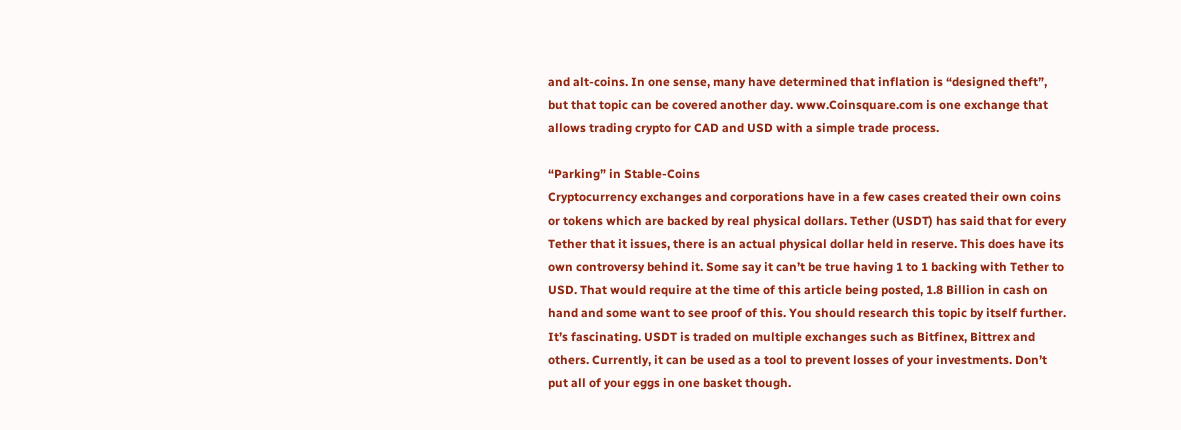and alt-coins. In one sense, many have determined that inflation is “designed theft”, but that topic can be covered another day. www.Coinsquare.com is one exchange that allows trading crypto for CAD and USD with a simple trade process.

“Parking” in Stable-Coins
Cryptocurrency exchanges and corporations have in a few cases created their own coins or tokens which are backed by real physical dollars. Tether (USDT) has said that for every Tether that it issues, there is an actual physical dollar held in reserve. This does have its own controversy behind it. Some say it can’t be true having 1 to 1 backing with Tether to USD. That would require at the time of this article being posted, 1.8 Billion in cash on hand and some want to see proof of this. You should research this topic by itself further. It’s fascinating. USDT is traded on multiple exchanges such as Bitfinex, Bittrex and others. Currently, it can be used as a tool to prevent losses of your investments. Don’t put all of your eggs in one basket though.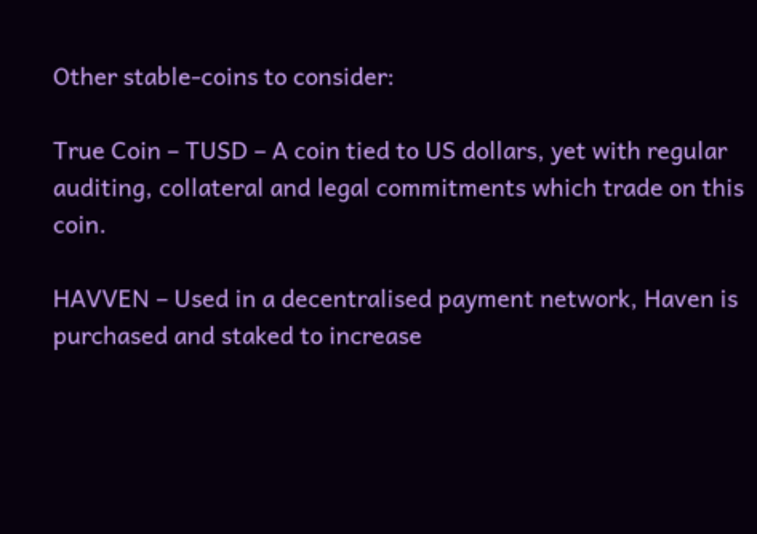Other stable-coins to consider:

True Coin – TUSD – A coin tied to US dollars, yet with regular auditing, collateral and legal commitments which trade on this coin.

HAVVEN – Used in a decentralised payment network, Haven is purchased and staked to increase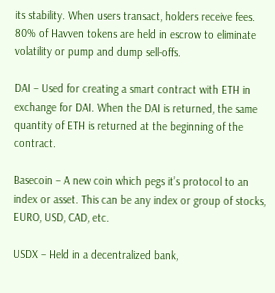its stability. When users transact, holders receive fees. 80% of Havven tokens are held in escrow to eliminate volatility or pump and dump sell-offs.

DAI – Used for creating a smart contract with ETH in exchange for DAI. When the DAI is returned, the same quantity of ETH is returned at the beginning of the contract.

Basecoin – A new coin which pegs it’s protocol to an index or asset. This can be any index or group of stocks, EURO, USD, CAD, etc.

USDX – Held in a decentralized bank,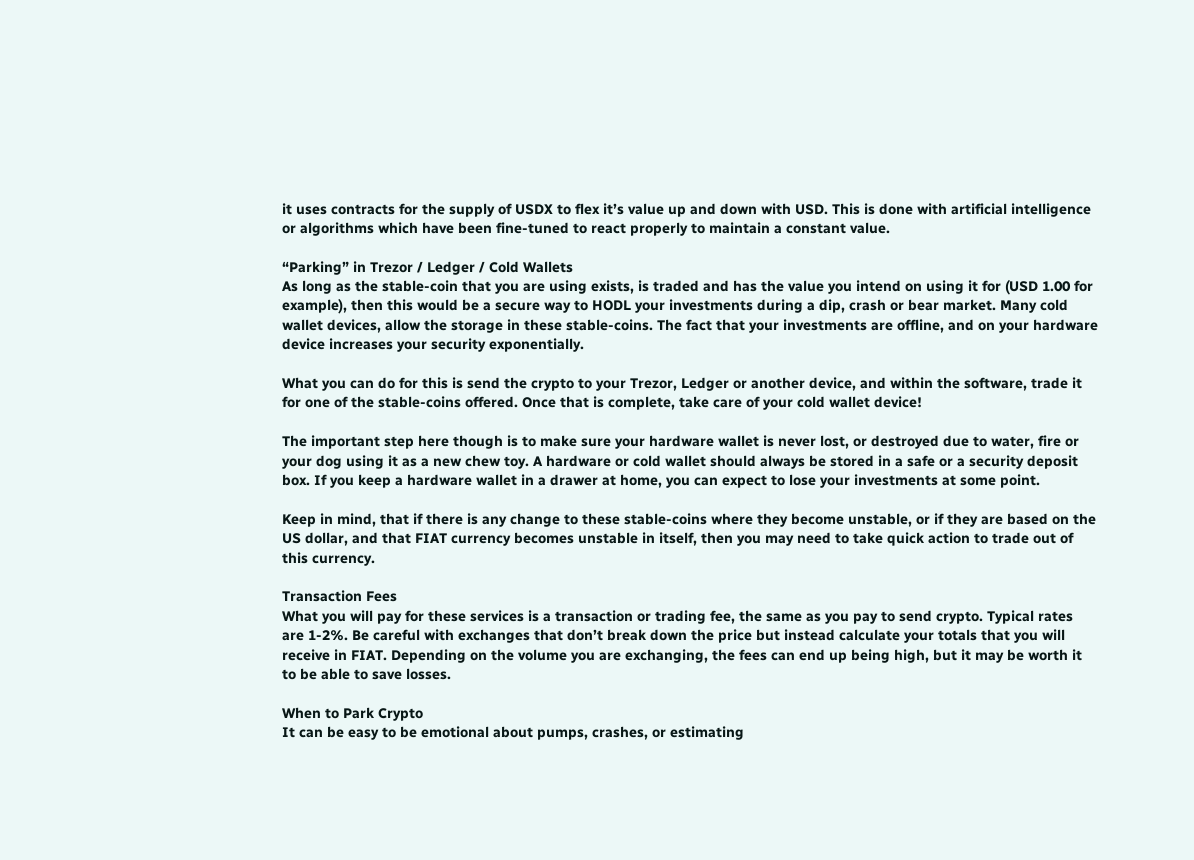it uses contracts for the supply of USDX to flex it’s value up and down with USD. This is done with artificial intelligence or algorithms which have been fine-tuned to react properly to maintain a constant value.

“Parking” in Trezor / Ledger / Cold Wallets
As long as the stable-coin that you are using exists, is traded and has the value you intend on using it for (USD 1.00 for example), then this would be a secure way to HODL your investments during a dip, crash or bear market. Many cold wallet devices, allow the storage in these stable-coins. The fact that your investments are offline, and on your hardware device increases your security exponentially.

What you can do for this is send the crypto to your Trezor, Ledger or another device, and within the software, trade it for one of the stable-coins offered. Once that is complete, take care of your cold wallet device!

The important step here though is to make sure your hardware wallet is never lost, or destroyed due to water, fire or your dog using it as a new chew toy. A hardware or cold wallet should always be stored in a safe or a security deposit box. If you keep a hardware wallet in a drawer at home, you can expect to lose your investments at some point.

Keep in mind, that if there is any change to these stable-coins where they become unstable, or if they are based on the US dollar, and that FIAT currency becomes unstable in itself, then you may need to take quick action to trade out of this currency.

Transaction Fees
What you will pay for these services is a transaction or trading fee, the same as you pay to send crypto. Typical rates are 1-2%. Be careful with exchanges that don’t break down the price but instead calculate your totals that you will receive in FIAT. Depending on the volume you are exchanging, the fees can end up being high, but it may be worth it to be able to save losses.

When to Park Crypto
It can be easy to be emotional about pumps, crashes, or estimating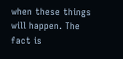when these things will happen. The fact is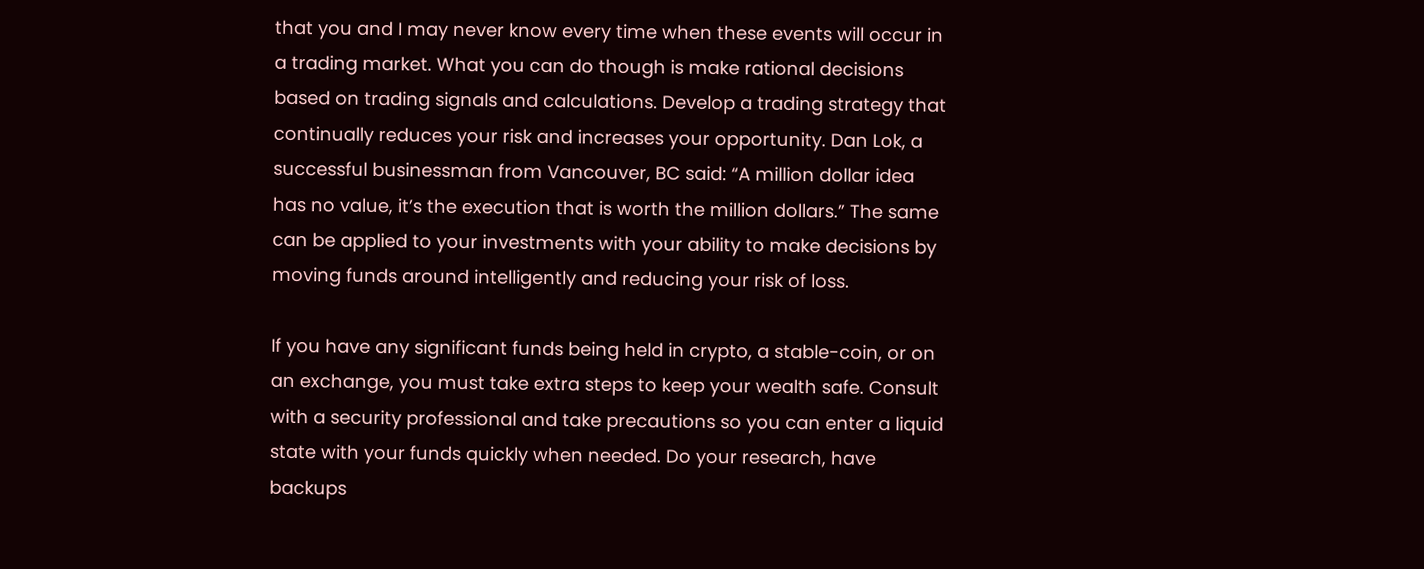that you and I may never know every time when these events will occur in a trading market. What you can do though is make rational decisions based on trading signals and calculations. Develop a trading strategy that continually reduces your risk and increases your opportunity. Dan Lok, a successful businessman from Vancouver, BC said: “A million dollar idea has no value, it’s the execution that is worth the million dollars.” The same can be applied to your investments with your ability to make decisions by moving funds around intelligently and reducing your risk of loss.

If you have any significant funds being held in crypto, a stable-coin, or on an exchange, you must take extra steps to keep your wealth safe. Consult with a security professional and take precautions so you can enter a liquid state with your funds quickly when needed. Do your research, have backups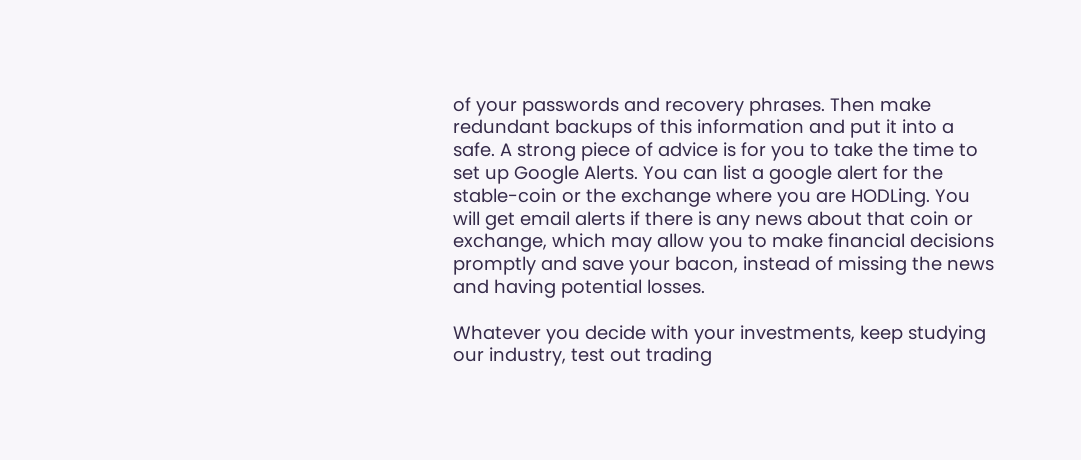of your passwords and recovery phrases. Then make redundant backups of this information and put it into a safe. A strong piece of advice is for you to take the time to set up Google Alerts. You can list a google alert for the stable-coin or the exchange where you are HODLing. You will get email alerts if there is any news about that coin or exchange, which may allow you to make financial decisions promptly and save your bacon, instead of missing the news and having potential losses.

Whatever you decide with your investments, keep studying our industry, test out trading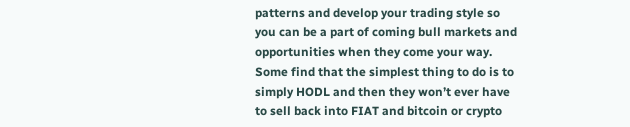patterns and develop your trading style so you can be a part of coming bull markets and opportunities when they come your way. Some find that the simplest thing to do is to simply HODL and then they won’t ever have to sell back into FIAT and bitcoin or crypto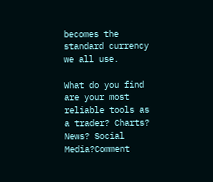becomes the standard currency we all use.

What do you find are your most reliable tools as a trader? Charts? News? Social Media?Comment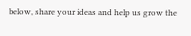below, share your ideas and help us grow the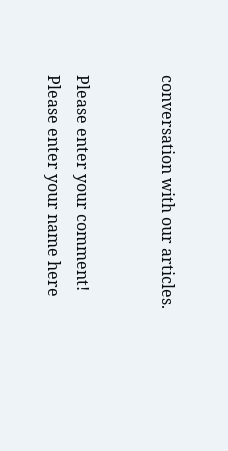conversation with our articles.


Please enter your comment!
Please enter your name here